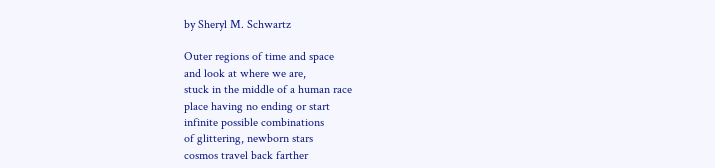by Sheryl M. Schwartz

Outer regions of time and space
and look at where we are,
stuck in the middle of a human race
place having no ending or start
infinite possible combinations
of glittering, newborn stars
cosmos travel back farther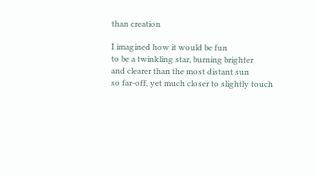than creation

I imagined how it would be fun
to be a twinkling star, burning brighter
and clearer than the most distant sun
so far-off, yet much closer to slightly touch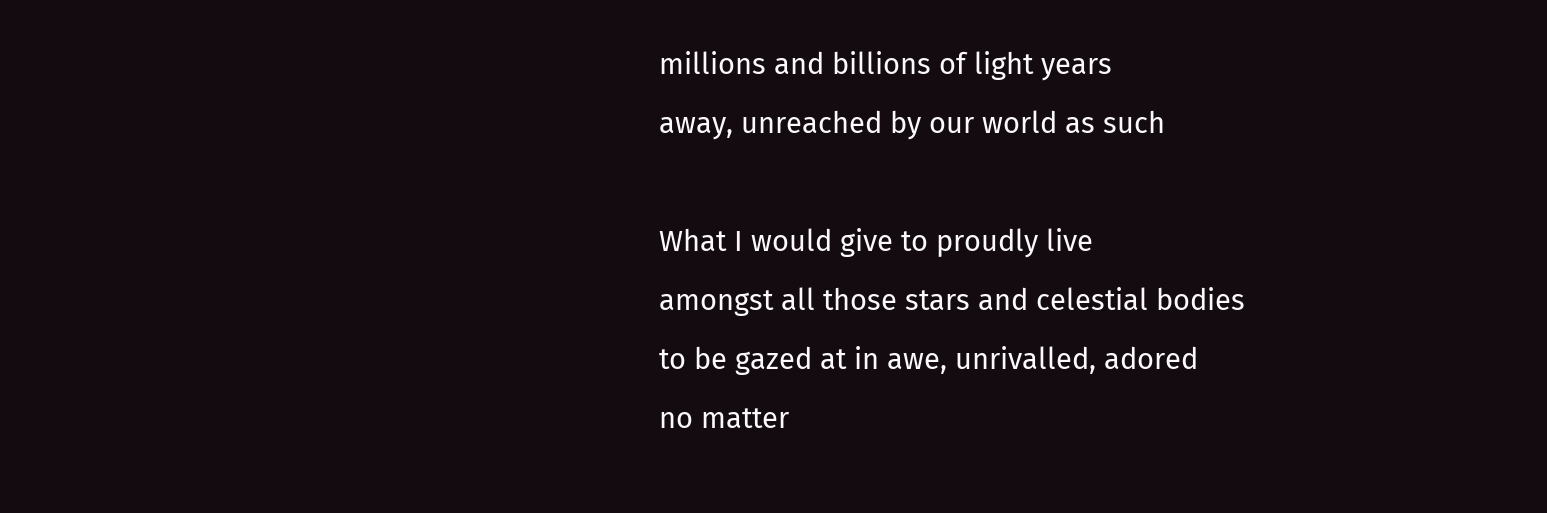millions and billions of light years
away, unreached by our world as such

What I would give to proudly live
amongst all those stars and celestial bodies
to be gazed at in awe, unrivalled, adored
no matter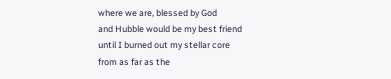where we are, blessed by God
and Hubble would be my best friend
until I burned out my stellar core
from as far as the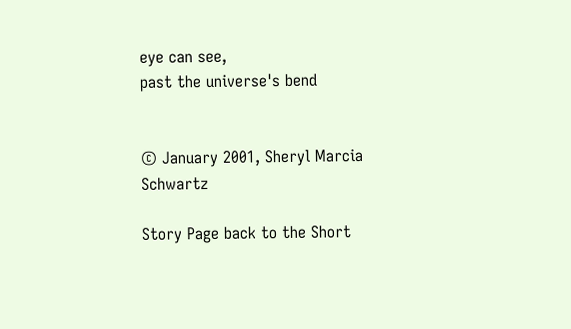eye can see,
past the universe's bend


© January 2001, Sheryl Marcia Schwartz

Story Page back to the Short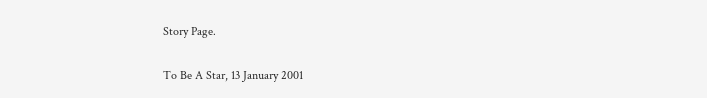Story Page.

To Be A Star, 13 January 2001